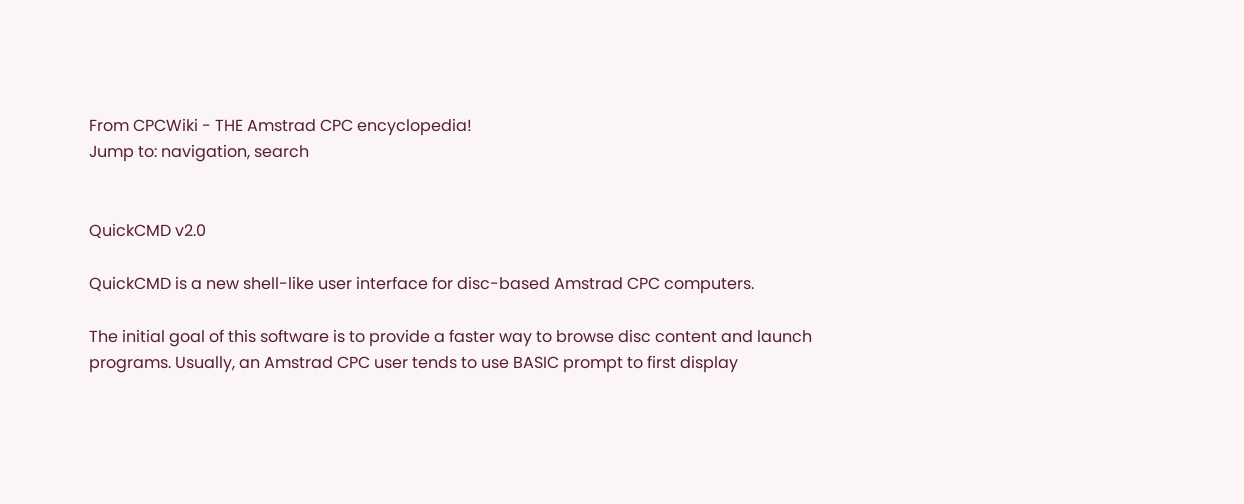From CPCWiki - THE Amstrad CPC encyclopedia!
Jump to: navigation, search


QuickCMD v2.0

QuickCMD is a new shell-like user interface for disc-based Amstrad CPC computers.

The initial goal of this software is to provide a faster way to browse disc content and launch programs. Usually, an Amstrad CPC user tends to use BASIC prompt to first display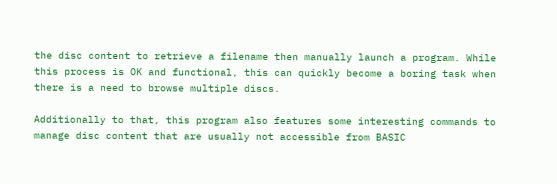the disc content to retrieve a filename then manually launch a program. While this process is OK and functional, this can quickly become a boring task when there is a need to browse multiple discs.

Additionally to that, this program also features some interesting commands to manage disc content that are usually not accessible from BASIC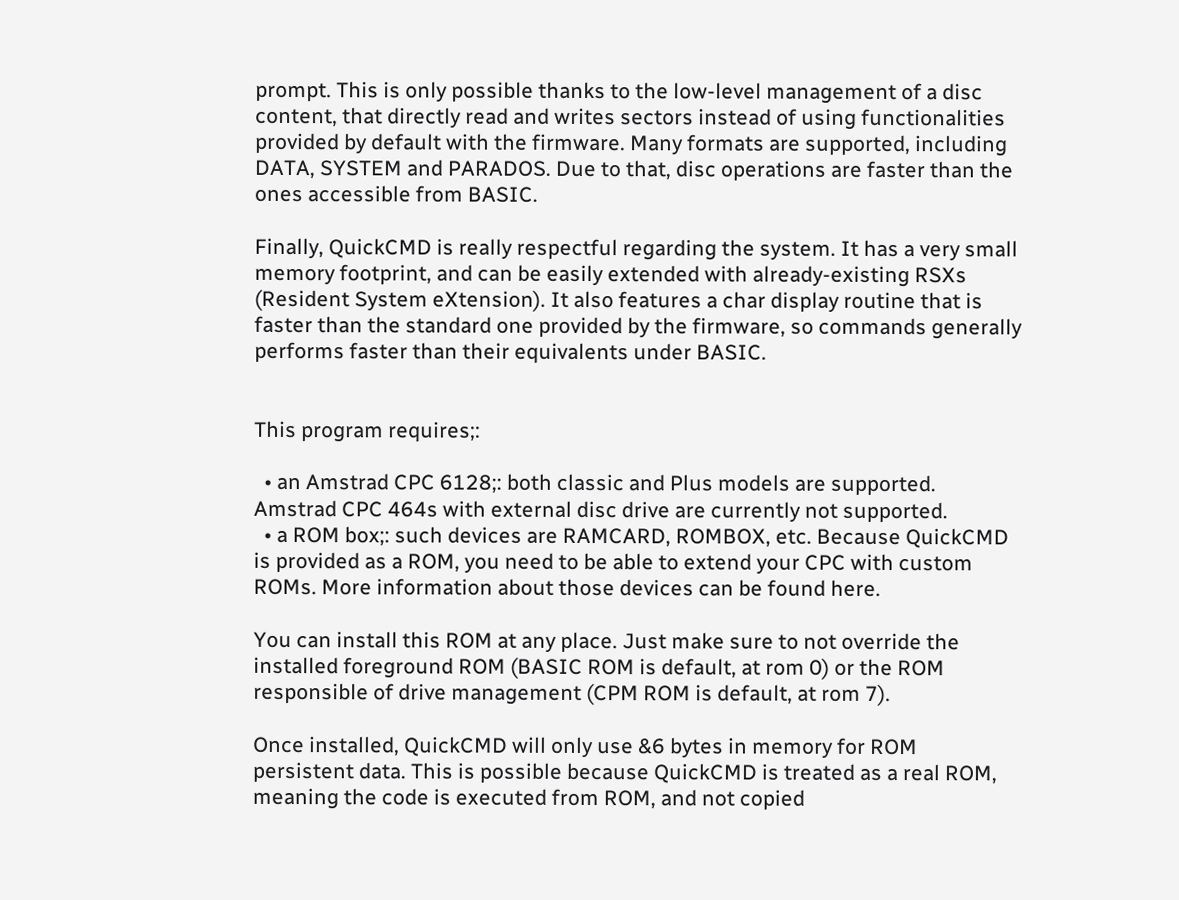prompt. This is only possible thanks to the low-level management of a disc content, that directly read and writes sectors instead of using functionalities provided by default with the firmware. Many formats are supported, including DATA, SYSTEM and PARADOS. Due to that, disc operations are faster than the ones accessible from BASIC.

Finally, QuickCMD is really respectful regarding the system. It has a very small memory footprint, and can be easily extended with already-existing RSXs (Resident System eXtension). It also features a char display routine that is faster than the standard one provided by the firmware, so commands generally performs faster than their equivalents under BASIC.


This program requires;:

  • an Amstrad CPC 6128;: both classic and Plus models are supported. Amstrad CPC 464s with external disc drive are currently not supported.
  • a ROM box;: such devices are RAMCARD, ROMBOX, etc. Because QuickCMD is provided as a ROM, you need to be able to extend your CPC with custom ROMs. More information about those devices can be found here.

You can install this ROM at any place. Just make sure to not override the installed foreground ROM (BASIC ROM is default, at rom 0) or the ROM responsible of drive management (CPM ROM is default, at rom 7).

Once installed, QuickCMD will only use &6 bytes in memory for ROM persistent data. This is possible because QuickCMD is treated as a real ROM, meaning the code is executed from ROM, and not copied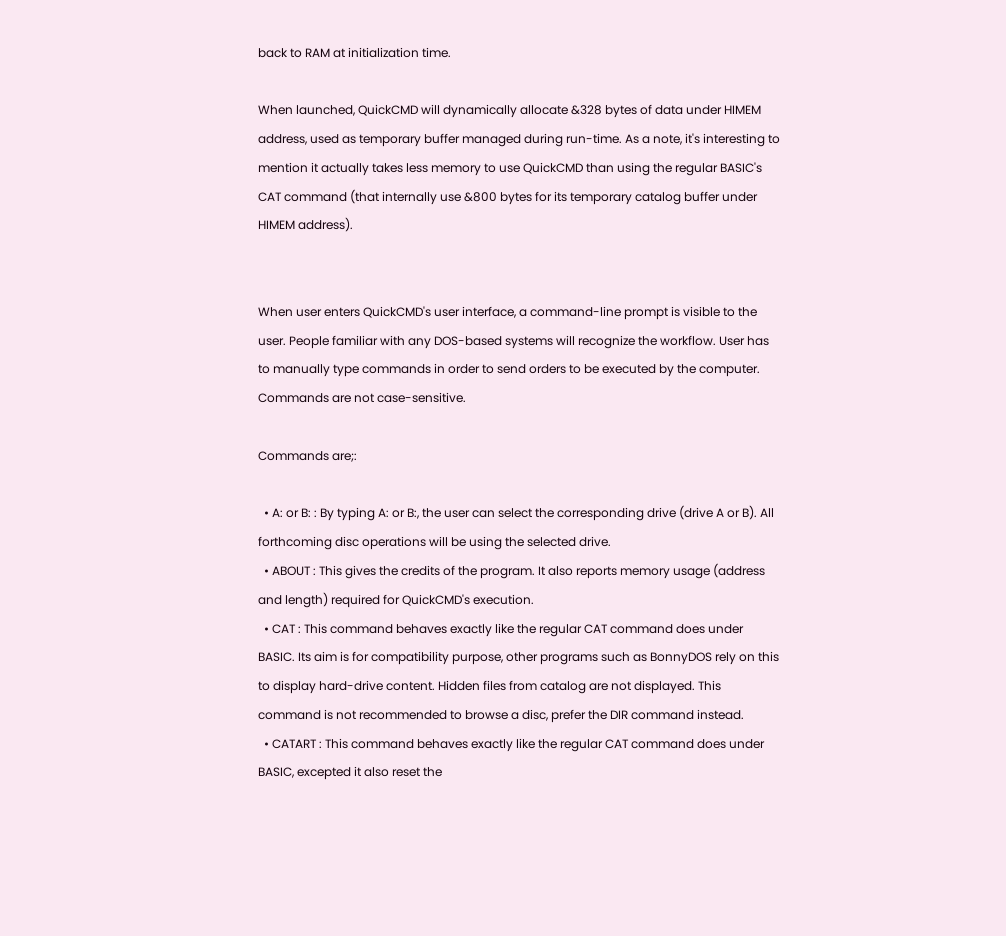back to RAM at initialization time.

When launched, QuickCMD will dynamically allocate &328 bytes of data under HIMEM address, used as temporary buffer managed during run-time. As a note, it's interesting to mention it actually takes less memory to use QuickCMD than using the regular BASIC's CAT command (that internally use &800 bytes for its temporary catalog buffer under HIMEM address).


When user enters QuickCMD's user interface, a command-line prompt is visible to the user. People familiar with any DOS-based systems will recognize the workflow. User has to manually type commands in order to send orders to be executed by the computer. Commands are not case-sensitive.

Commands are;:

  • A: or B: : By typing A: or B:, the user can select the corresponding drive (drive A or B). All forthcoming disc operations will be using the selected drive.
  • ABOUT : This gives the credits of the program. It also reports memory usage (address and length) required for QuickCMD's execution.
  • CAT : This command behaves exactly like the regular CAT command does under BASIC. Its aim is for compatibility purpose, other programs such as BonnyDOS rely on this to display hard-drive content. Hidden files from catalog are not displayed. This command is not recommended to browse a disc, prefer the DIR command instead.
  • CATART : This command behaves exactly like the regular CAT command does under BASIC, excepted it also reset the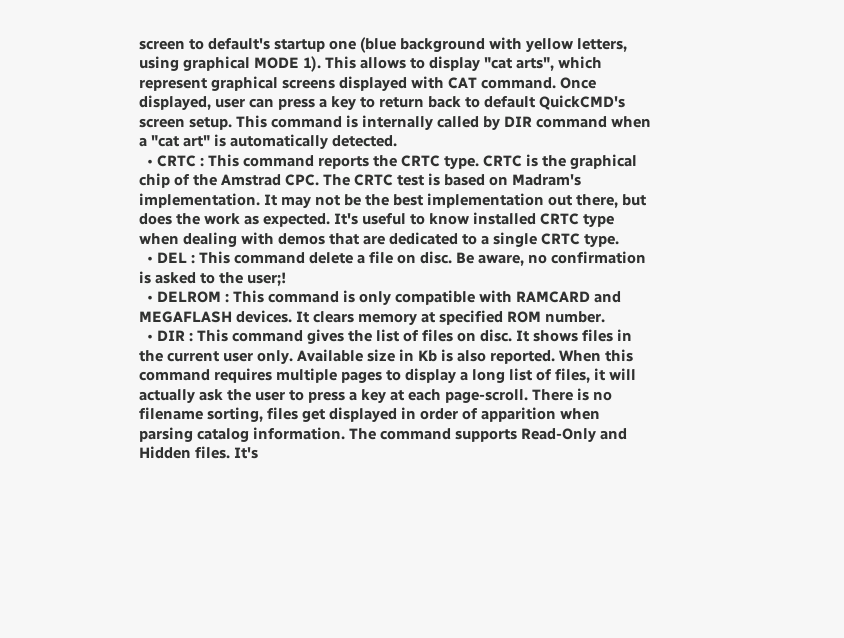screen to default's startup one (blue background with yellow letters, using graphical MODE 1). This allows to display "cat arts", which represent graphical screens displayed with CAT command. Once displayed, user can press a key to return back to default QuickCMD's screen setup. This command is internally called by DIR command when a "cat art" is automatically detected.
  • CRTC : This command reports the CRTC type. CRTC is the graphical chip of the Amstrad CPC. The CRTC test is based on Madram's implementation. It may not be the best implementation out there, but does the work as expected. It's useful to know installed CRTC type when dealing with demos that are dedicated to a single CRTC type.
  • DEL : This command delete a file on disc. Be aware, no confirmation is asked to the user;!
  • DELROM : This command is only compatible with RAMCARD and MEGAFLASH devices. It clears memory at specified ROM number.
  • DIR : This command gives the list of files on disc. It shows files in the current user only. Available size in Kb is also reported. When this command requires multiple pages to display a long list of files, it will actually ask the user to press a key at each page-scroll. There is no filename sorting, files get displayed in order of apparition when parsing catalog information. The command supports Read-Only and Hidden files. It's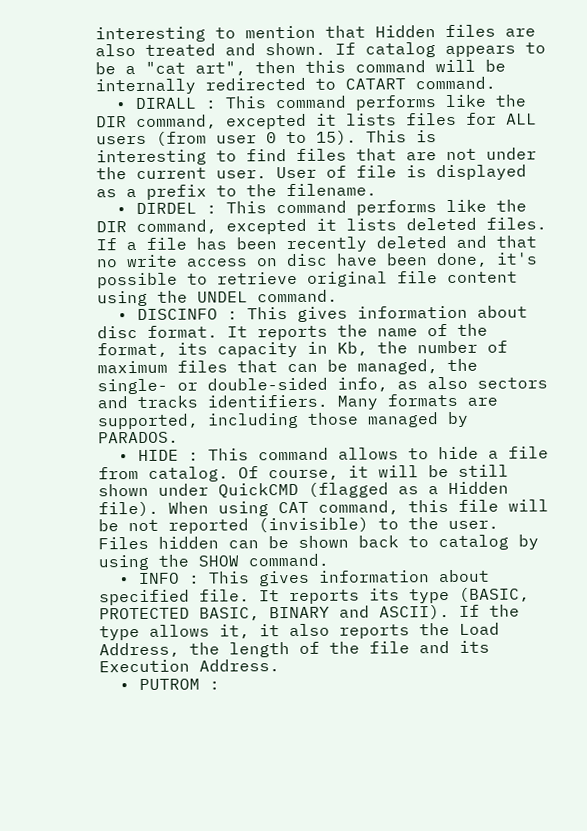interesting to mention that Hidden files are also treated and shown. If catalog appears to be a "cat art", then this command will be internally redirected to CATART command.
  • DIRALL : This command performs like the DIR command, excepted it lists files for ALL users (from user 0 to 15). This is interesting to find files that are not under the current user. User of file is displayed as a prefix to the filename.
  • DIRDEL : This command performs like the DIR command, excepted it lists deleted files. If a file has been recently deleted and that no write access on disc have been done, it's possible to retrieve original file content using the UNDEL command.
  • DISCINFO : This gives information about disc format. It reports the name of the format, its capacity in Kb, the number of maximum files that can be managed, the single- or double-sided info, as also sectors and tracks identifiers. Many formats are supported, including those managed by PARADOS.
  • HIDE : This command allows to hide a file from catalog. Of course, it will be still shown under QuickCMD (flagged as a Hidden file). When using CAT command, this file will be not reported (invisible) to the user. Files hidden can be shown back to catalog by using the SHOW command.
  • INFO : This gives information about specified file. It reports its type (BASIC, PROTECTED BASIC, BINARY and ASCII). If the type allows it, it also reports the Load Address, the length of the file and its Execution Address.
  • PUTROM :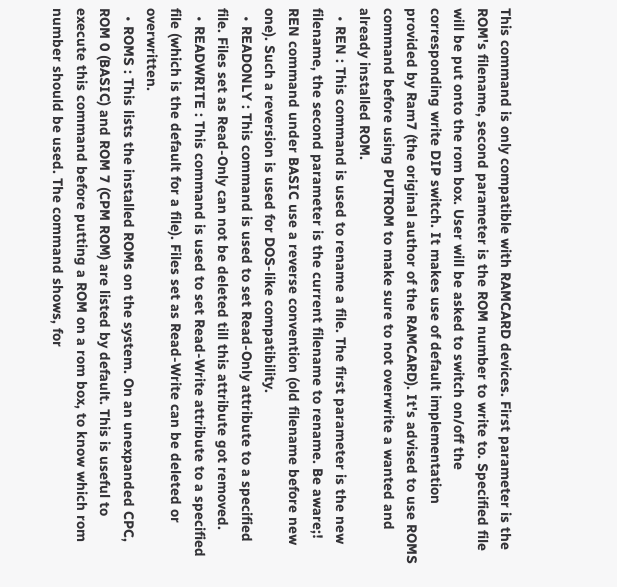This command is only compatible with RAMCARD devices. First parameter is the ROM's filename, second parameter is the ROM number to write to. Specified file will be put onto the rom box. User will be asked to switch on/off the corresponding write DIP switch. It makes use of default implementation provided by Ram7 (the original author of the RAMCARD). It's advised to use ROMS command before using PUTROM to make sure to not overwrite a wanted and already installed ROM.
  • REN : This command is used to rename a file. The first parameter is the new filename, the second parameter is the current filename to rename. Be aware;! REN command under BASIC use a reverse convention (old filename before new one). Such a reversion is used for DOS-like compatibility.
  • READONLY : This command is used to set Read-Only attribute to a specified file. Files set as Read-Only can not be deleted till this attribute got removed.
  • READWRITE : This command is used to set Read-Write attribute to a specified file (which is the default for a file). Files set as Read-Write can be deleted or overwritten.
  • ROMS : This lists the installed ROMs on the system. On an unexpanded CPC, ROM 0 (BASIC) and ROM 7 (CPM ROM) are listed by default. This is useful to execute this command before putting a ROM on a rom box, to know which rom number should be used. The command shows, for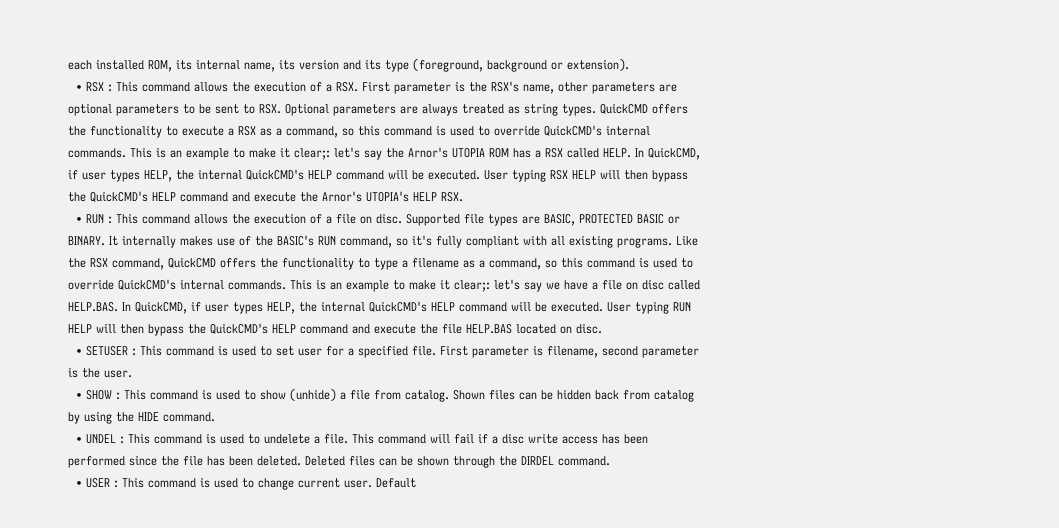each installed ROM, its internal name, its version and its type (foreground, background or extension).
  • RSX : This command allows the execution of a RSX. First parameter is the RSX's name, other parameters are optional parameters to be sent to RSX. Optional parameters are always treated as string types. QuickCMD offers the functionality to execute a RSX as a command, so this command is used to override QuickCMD's internal commands. This is an example to make it clear;: let's say the Arnor's UTOPIA ROM has a RSX called HELP. In QuickCMD, if user types HELP, the internal QuickCMD's HELP command will be executed. User typing RSX HELP will then bypass the QuickCMD's HELP command and execute the Arnor's UTOPIA's HELP RSX.
  • RUN : This command allows the execution of a file on disc. Supported file types are BASIC, PROTECTED BASIC or BINARY. It internally makes use of the BASIC's RUN command, so it's fully compliant with all existing programs. Like the RSX command, QuickCMD offers the functionality to type a filename as a command, so this command is used to override QuickCMD's internal commands. This is an example to make it clear;: let's say we have a file on disc called HELP.BAS. In QuickCMD, if user types HELP, the internal QuickCMD's HELP command will be executed. User typing RUN HELP will then bypass the QuickCMD's HELP command and execute the file HELP.BAS located on disc.
  • SETUSER : This command is used to set user for a specified file. First parameter is filename, second parameter is the user.
  • SHOW : This command is used to show (unhide) a file from catalog. Shown files can be hidden back from catalog by using the HIDE command.
  • UNDEL : This command is used to undelete a file. This command will fail if a disc write access has been performed since the file has been deleted. Deleted files can be shown through the DIRDEL command.
  • USER : This command is used to change current user. Default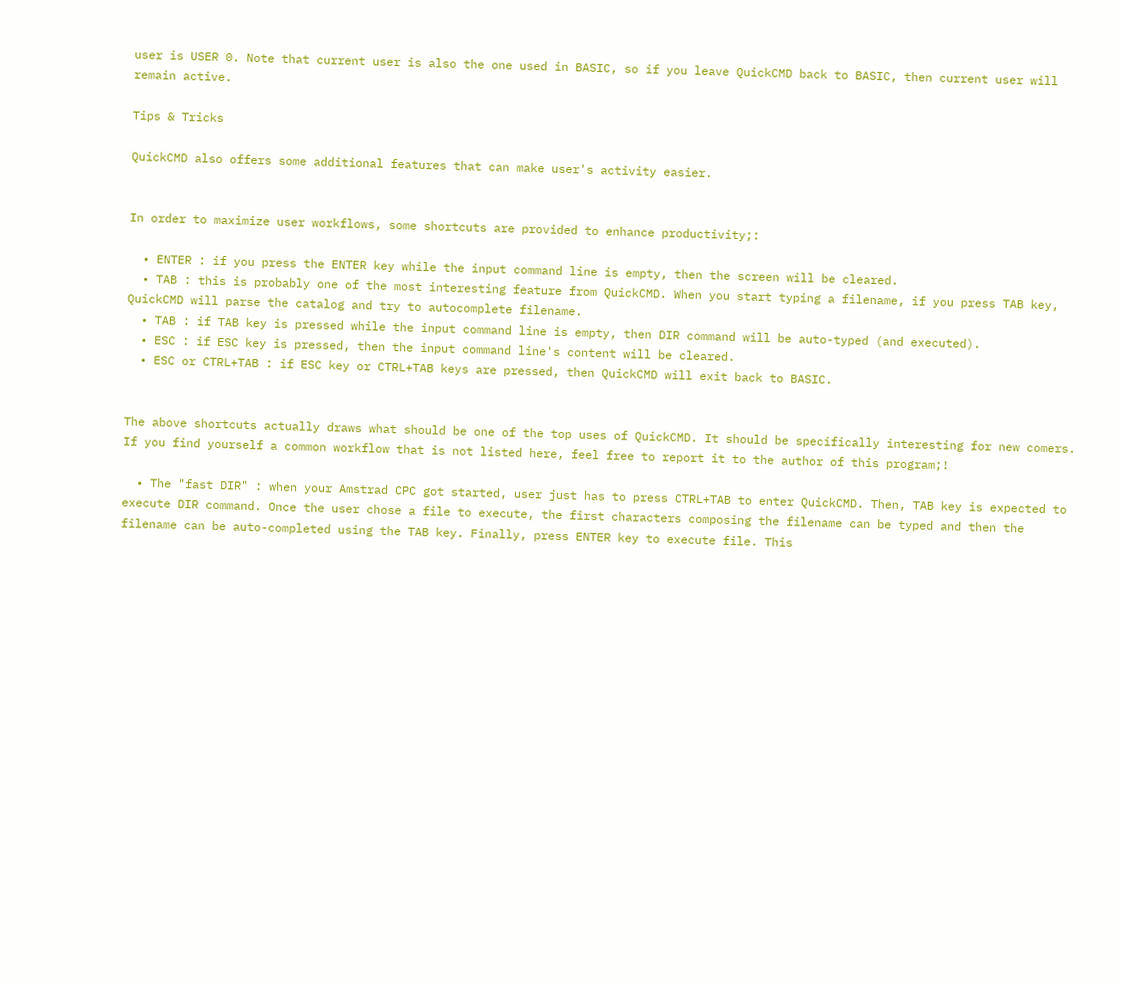user is USER 0. Note that current user is also the one used in BASIC, so if you leave QuickCMD back to BASIC, then current user will remain active.

Tips & Tricks

QuickCMD also offers some additional features that can make user's activity easier.


In order to maximize user workflows, some shortcuts are provided to enhance productivity;:

  • ENTER : if you press the ENTER key while the input command line is empty, then the screen will be cleared.
  • TAB : this is probably one of the most interesting feature from QuickCMD. When you start typing a filename, if you press TAB key, QuickCMD will parse the catalog and try to autocomplete filename.
  • TAB : if TAB key is pressed while the input command line is empty, then DIR command will be auto-typed (and executed).
  • ESC : if ESC key is pressed, then the input command line's content will be cleared.
  • ESC or CTRL+TAB : if ESC key or CTRL+TAB keys are pressed, then QuickCMD will exit back to BASIC.


The above shortcuts actually draws what should be one of the top uses of QuickCMD. It should be specifically interesting for new comers. If you find yourself a common workflow that is not listed here, feel free to report it to the author of this program;!

  • The "fast DIR" : when your Amstrad CPC got started, user just has to press CTRL+TAB to enter QuickCMD. Then, TAB key is expected to execute DIR command. Once the user chose a file to execute, the first characters composing the filename can be typed and then the filename can be auto-completed using the TAB key. Finally, press ENTER key to execute file. This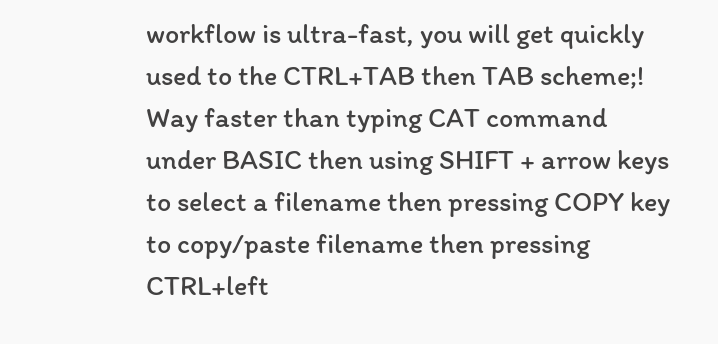workflow is ultra-fast, you will get quickly used to the CTRL+TAB then TAB scheme;! Way faster than typing CAT command under BASIC then using SHIFT + arrow keys to select a filename then pressing COPY key to copy/paste filename then pressing CTRL+left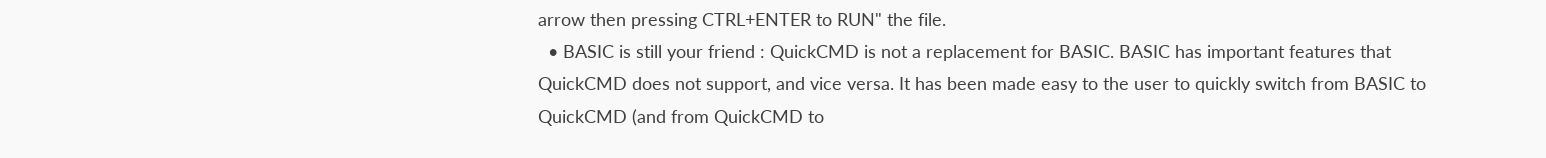arrow then pressing CTRL+ENTER to RUN" the file.
  • BASIC is still your friend : QuickCMD is not a replacement for BASIC. BASIC has important features that QuickCMD does not support, and vice versa. It has been made easy to the user to quickly switch from BASIC to QuickCMD (and from QuickCMD to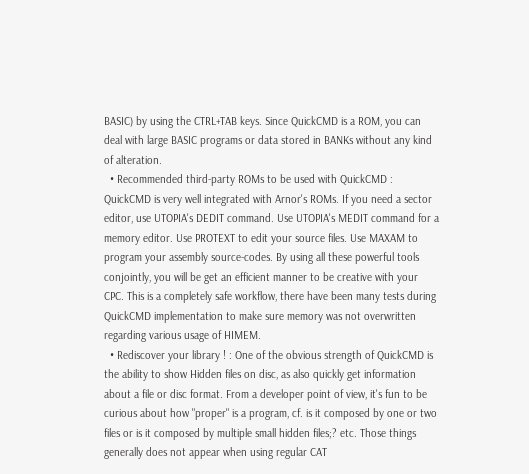BASIC) by using the CTRL+TAB keys. Since QuickCMD is a ROM, you can deal with large BASIC programs or data stored in BANKs without any kind of alteration.
  • Recommended third-party ROMs to be used with QuickCMD : QuickCMD is very well integrated with Arnor's ROMs. If you need a sector editor, use UTOPIA's DEDIT command. Use UTOPIA's MEDIT command for a memory editor. Use PROTEXT to edit your source files. Use MAXAM to program your assembly source-codes. By using all these powerful tools conjointly, you will be get an efficient manner to be creative with your CPC. This is a completely safe workflow, there have been many tests during QuickCMD implementation to make sure memory was not overwritten regarding various usage of HIMEM.
  • Rediscover your library ! : One of the obvious strength of QuickCMD is the ability to show Hidden files on disc, as also quickly get information about a file or disc format. From a developer point of view, it's fun to be curious about how "proper" is a program, cf. is it composed by one or two files or is it composed by multiple small hidden files;? etc. Those things generally does not appear when using regular CAT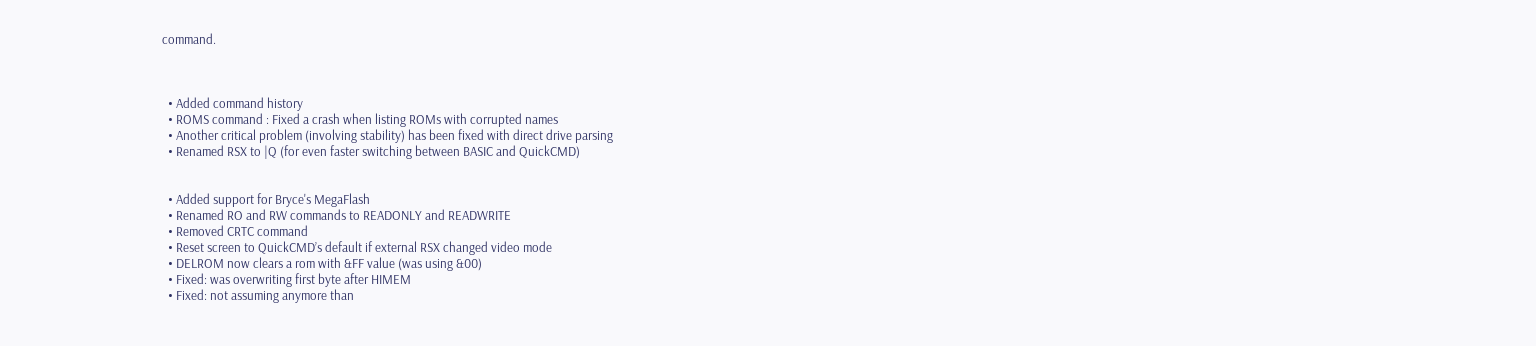command.



  • Added command history
  • ROMS command : Fixed a crash when listing ROMs with corrupted names
  • Another critical problem (involving stability) has been fixed with direct drive parsing
  • Renamed RSX to |Q (for even faster switching between BASIC and QuickCMD)


  • Added support for Bryce's MegaFlash
  • Renamed RO and RW commands to READONLY and READWRITE
  • Removed CRTC command
  • Reset screen to QuickCMD’s default if external RSX changed video mode
  • DELROM now clears a rom with &FF value (was using &00)
  • Fixed: was overwriting first byte after HIMEM
  • Fixed: not assuming anymore than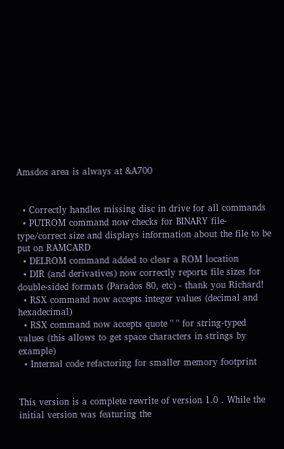Amsdos area is always at &A700


  • Correctly handles missing disc in drive for all commands
  • PUTROM command now checks for BINARY file-type/correct size and displays information about the file to be put on RAMCARD
  • DELROM command added to clear a ROM location
  • DIR (and derivatives) now correctly reports file sizes for double-sided formats (Parados 80, etc) - thank you Richard!
  • RSX command now accepts integer values (decimal and hexadecimal)
  • RSX command now accepts quote " " for string-typed values (this allows to get space characters in strings by example)
  • Internal code refactoring for smaller memory footprint


This version is a complete rewrite of version 1.0 . While the initial version was featuring the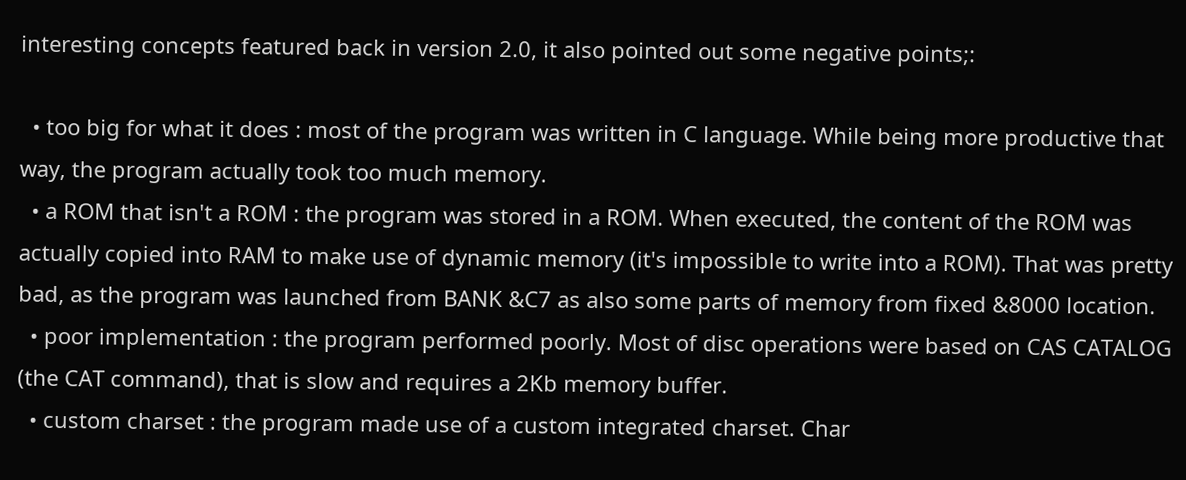interesting concepts featured back in version 2.0, it also pointed out some negative points;:

  • too big for what it does : most of the program was written in C language. While being more productive that way, the program actually took too much memory.
  • a ROM that isn't a ROM : the program was stored in a ROM. When executed, the content of the ROM was actually copied into RAM to make use of dynamic memory (it's impossible to write into a ROM). That was pretty bad, as the program was launched from BANK &C7 as also some parts of memory from fixed &8000 location.
  • poor implementation : the program performed poorly. Most of disc operations were based on CAS CATALOG (the CAT command), that is slow and requires a 2Kb memory buffer.
  • custom charset : the program made use of a custom integrated charset. Char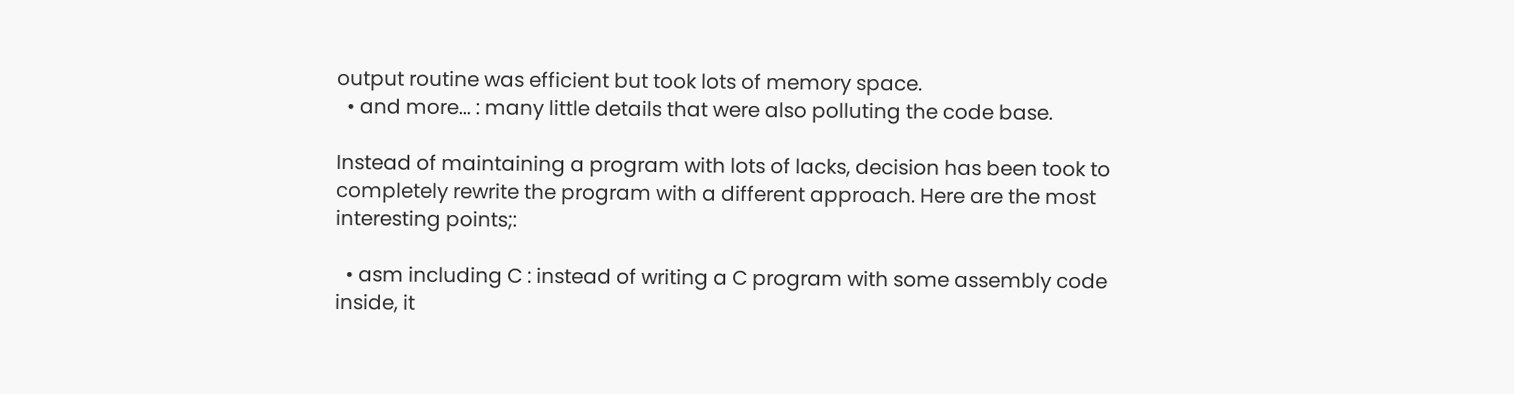output routine was efficient but took lots of memory space.
  • and more... : many little details that were also polluting the code base.

Instead of maintaining a program with lots of lacks, decision has been took to completely rewrite the program with a different approach. Here are the most interesting points;:

  • asm including C : instead of writing a C program with some assembly code inside, it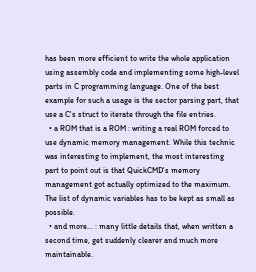has been more efficient to write the whole application using assembly code and implementing some high-level parts in C programming language. One of the best example for such a usage is the sector parsing part, that use a C's struct to iterate through the file entries.
  • a ROM that is a ROM : writing a real ROM forced to use dynamic memory management. While this technic was interesting to implement, the most interesting part to point out is that QuickCMD's memory management got actually optimized to the maximum. The list of dynamic variables has to be kept as small as possible.
  • and more... : many little details that, when written a second time, get suddenly clearer and much more maintainable.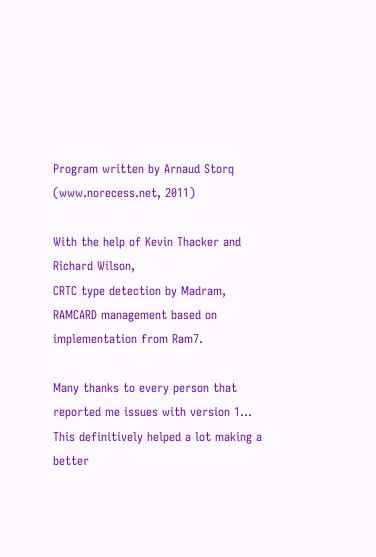Program written by Arnaud Storq (www.norecess.net, 2011)

With the help of Kevin Thacker and Richard Wilson,
CRTC type detection by Madram,
RAMCARD management based on implementation from Ram7.

Many thanks to every person that reported me issues with version 1... This definitively helped a lot making a better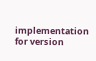implementation for version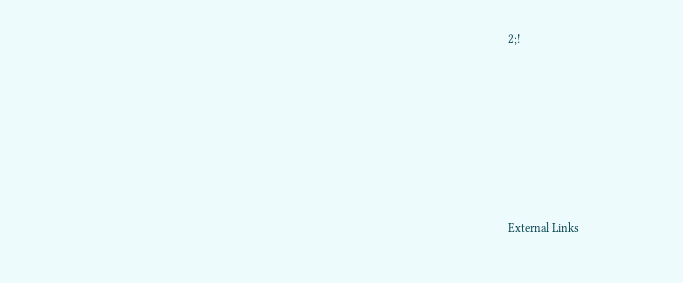2;!








External Links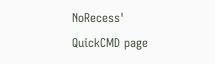NoRecess' QuickCMD page